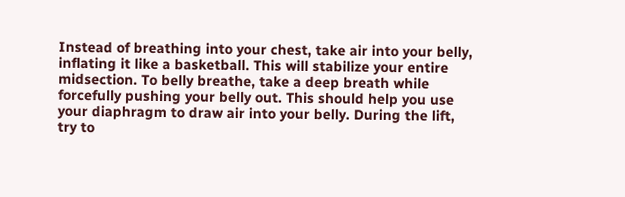Instead of breathing into your chest, take air into your belly, inflating it like a basketball. This will stabilize your entire midsection. To belly breathe, take a deep breath while forcefully pushing your belly out. This should help you use your diaphragm to draw air into your belly. During the lift, try to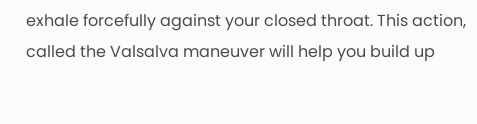exhale forcefully against your closed throat. This action, called the Valsalva maneuver will help you build up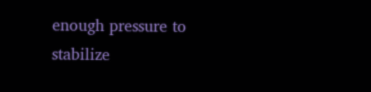enough pressure to stabilize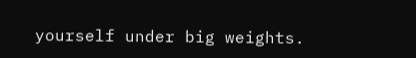yourself under big weights.